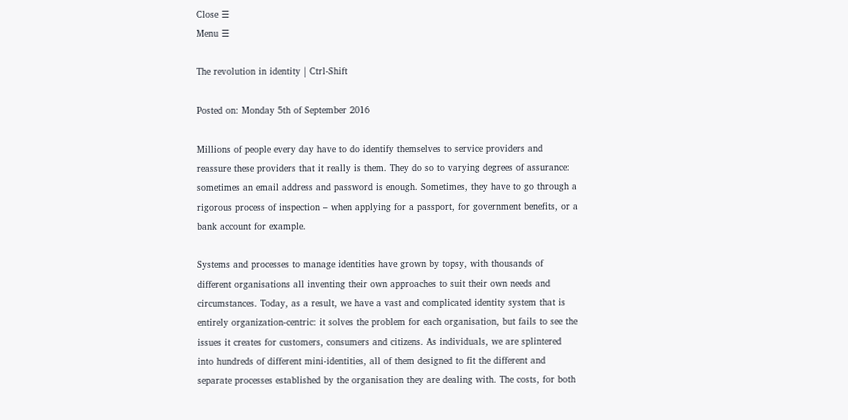Close ☰
Menu ☰

The revolution in identity | Ctrl-Shift

Posted on: Monday 5th of September 2016

Millions of people every day have to do identify themselves to service providers and reassure these providers that it really is them. They do so to varying degrees of assurance: sometimes an email address and password is enough. Sometimes, they have to go through a rigorous process of inspection – when applying for a passport, for government benefits, or a bank account for example.

Systems and processes to manage identities have grown by topsy, with thousands of different organisations all inventing their own approaches to suit their own needs and circumstances. Today, as a result, we have a vast and complicated identity system that is entirely organization-centric: it solves the problem for each organisation, but fails to see the issues it creates for customers, consumers and citizens. As individuals, we are splintered into hundreds of different mini-identities, all of them designed to fit the different and separate processes established by the organisation they are dealing with. The costs, for both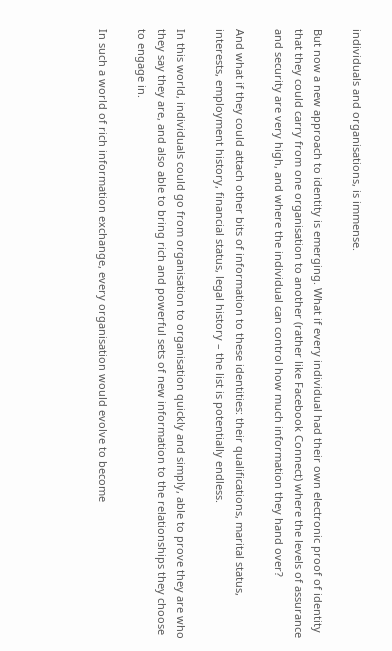individuals and organisations, is immense.

But now a new approach to identity is emerging. What if every individual had their own electronic proof of identity that they could carry from one organisation to another (rather like Facebook Connect) where the levels of assurance and security are very high, and where the individual can control how much information they hand over?

And what if they could attach other bits of information to these identities: their qualifications, marital status, interests, employment history, financial status, legal history – the list is potentially endless.

In this world, individuals could go from organisation to organisation quickly and simply, able to prove they are who they say they are, and also able to bring rich and powerful sets of new information to the relationships they choose to engage in.

In such a world of rich information exchange, every organisation would evolve to become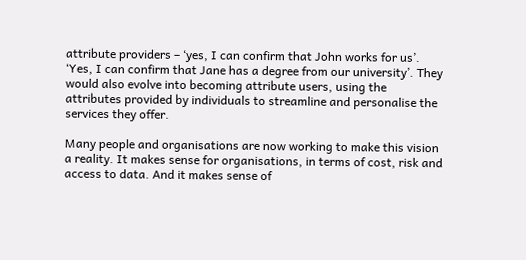attribute providers – ‘yes, I can confirm that John works for us’. ‘Yes, I can confirm that Jane has a degree from our university’. They would also evolve into becoming attribute users, using the attributes provided by individuals to streamline and personalise the services they offer.

Many people and organisations are now working to make this vision a reality. It makes sense for organisations, in terms of cost, risk and access to data. And it makes sense of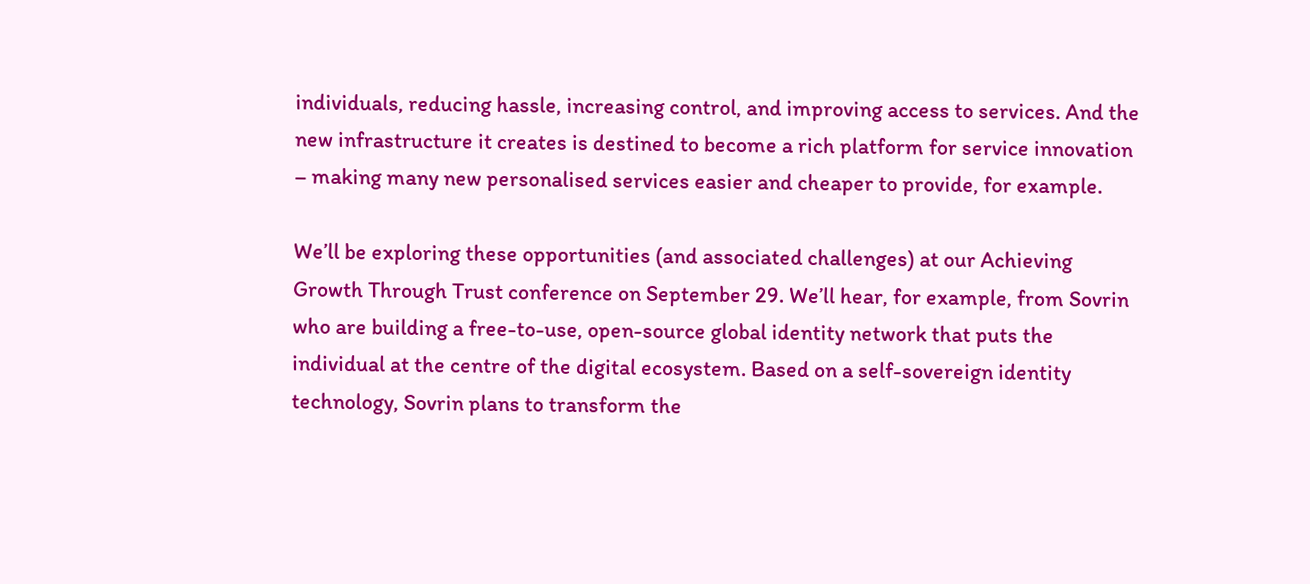individuals, reducing hassle, increasing control, and improving access to services. And the new infrastructure it creates is destined to become a rich platform for service innovation – making many new personalised services easier and cheaper to provide, for example.

We’ll be exploring these opportunities (and associated challenges) at our Achieving Growth Through Trust conference on September 29. We’ll hear, for example, from Sovrin who are building a free-to-use, open-source global identity network that puts the individual at the centre of the digital ecosystem. Based on a self-sovereign identity technology, Sovrin plans to transform the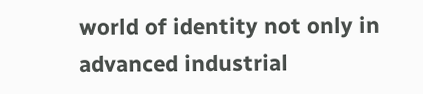world of identity not only in advanced industrial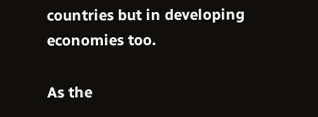countries but in developing economies too.

As the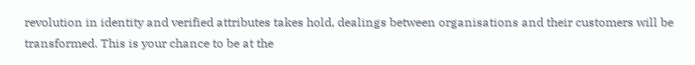revolution in identity and verified attributes takes hold, dealings between organisations and their customers will be transformed. This is your chance to be at the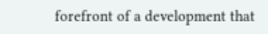forefront of a development that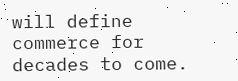will define commerce for decades to come.